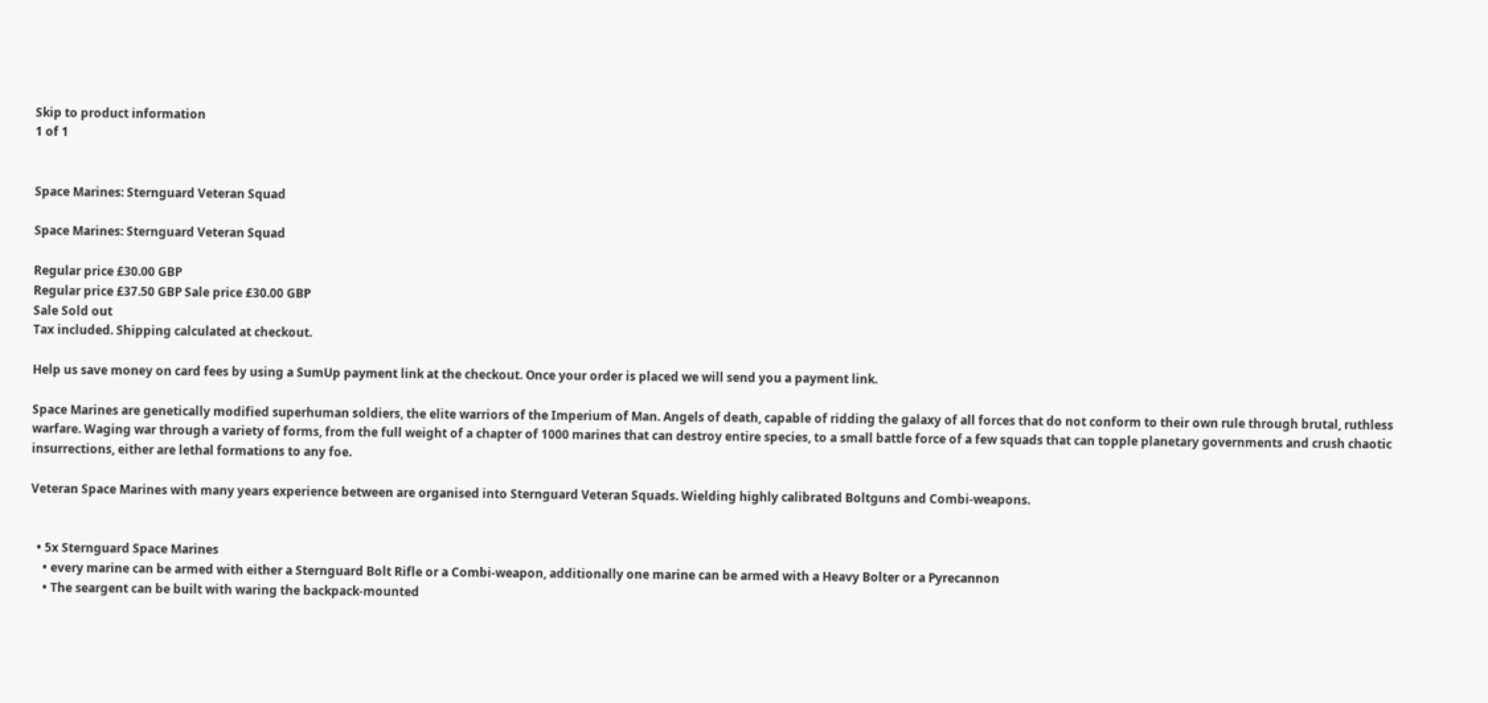Skip to product information
1 of 1


Space Marines: Sternguard Veteran Squad

Space Marines: Sternguard Veteran Squad

Regular price £30.00 GBP
Regular price £37.50 GBP Sale price £30.00 GBP
Sale Sold out
Tax included. Shipping calculated at checkout.

Help us save money on card fees by using a SumUp payment link at the checkout. Once your order is placed we will send you a payment link.

Space Marines are genetically modified superhuman soldiers, the elite warriors of the Imperium of Man. Angels of death, capable of ridding the galaxy of all forces that do not conform to their own rule through brutal, ruthless warfare. Waging war through a variety of forms, from the full weight of a chapter of 1000 marines that can destroy entire species, to a small battle force of a few squads that can topple planetary governments and crush chaotic insurrections, either are lethal formations to any foe.

Veteran Space Marines with many years experience between are organised into Sternguard Veteran Squads. Wielding highly calibrated Boltguns and Combi-weapons.


  • 5x Sternguard Space Marines
    • every marine can be armed with either a Sternguard Bolt Rifle or a Combi-weapon, additionally one marine can be armed with a Heavy Bolter or a Pyrecannon
    • The seargent can be built with waring the backpack-mounted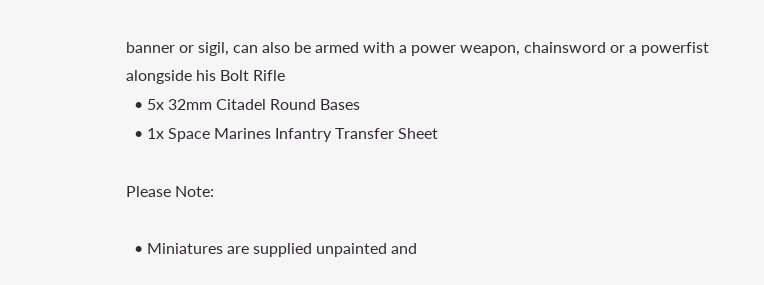banner or sigil, can also be armed with a power weapon, chainsword or a powerfist alongside his Bolt Rifle
  • 5x 32mm Citadel Round Bases
  • 1x Space Marines Infantry Transfer Sheet

Please Note:

  • Miniatures are supplied unpainted and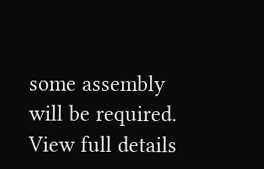some assembly will be required.
View full details